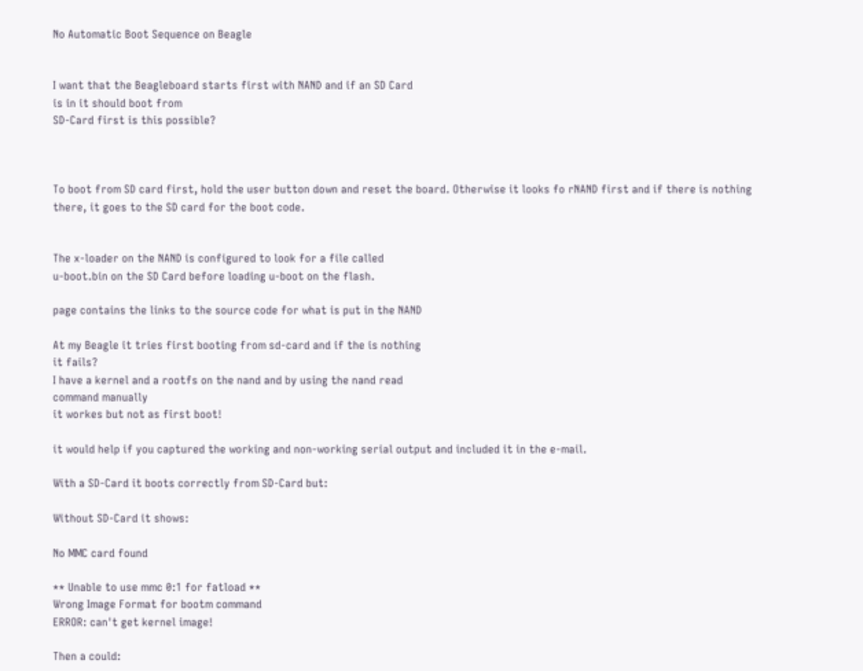No Automatic Boot Sequence on Beagle


I want that the Beagleboard starts first with NAND and if an SD Card
is in it should boot from
SD-Card first is this possible?



To boot from SD card first, hold the user button down and reset the board. Otherwise it looks fo rNAND first and if there is nothing there, it goes to the SD card for the boot code.


The x-loader on the NAND is configured to look for a file called
u-boot.bin on the SD Card before loading u-boot on the flash.

page contains the links to the source code for what is put in the NAND

At my Beagle it tries first booting from sd-card and if the is nothing
it fails?
I have a kernel and a rootfs on the nand and by using the nand read
command manually
it workes but not as first boot!

it would help if you captured the working and non-working serial output and included it in the e-mail.

With a SD-Card it boots correctly from SD-Card but:

Without SD-Card it shows:

No MMC card found

** Unable to use mmc 0:1 for fatload **
Wrong Image Format for bootm command
ERROR: can't get kernel image!

Then a could: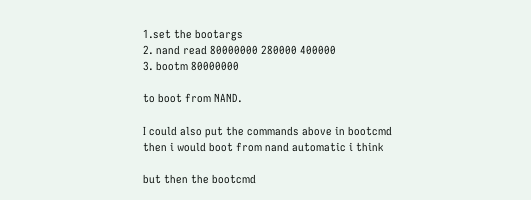1.set the bootargs
2. nand read 80000000 280000 400000
3. bootm 80000000

to boot from NAND.

I could also put the commands above in bootcmd
then i would boot from nand automatic i think

but then the bootcmd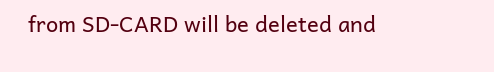from SD-CARD will be deleted and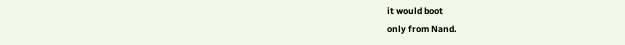it would boot
only from Nand.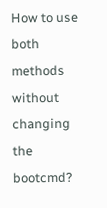How to use both methods without changing the bootcmd?